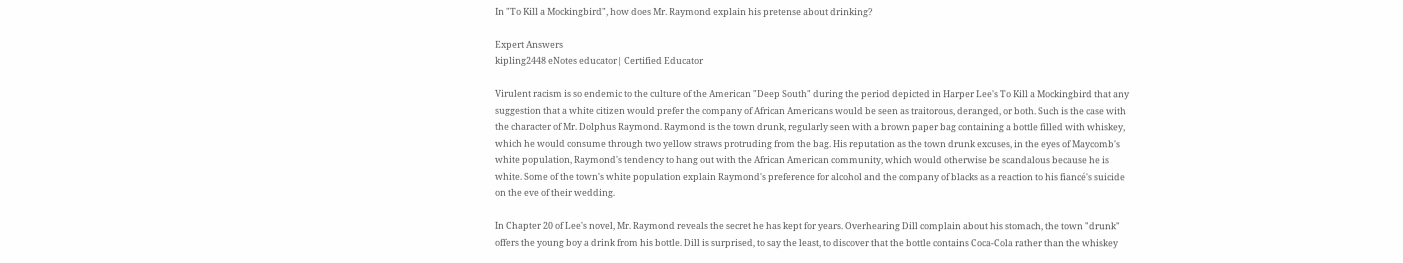In "To Kill a Mockingbird", how does Mr. Raymond explain his pretense about drinking?

Expert Answers
kipling2448 eNotes educator| Certified Educator

Virulent racism is so endemic to the culture of the American "Deep South" during the period depicted in Harper Lee's To Kill a Mockingbird that any suggestion that a white citizen would prefer the company of African Americans would be seen as traitorous, deranged, or both. Such is the case with the character of Mr. Dolphus Raymond. Raymond is the town drunk, regularly seen with a brown paper bag containing a bottle filled with whiskey, which he would consume through two yellow straws protruding from the bag. His reputation as the town drunk excuses, in the eyes of Maycomb's white population, Raymond's tendency to hang out with the African American community, which would otherwise be scandalous because he is white. Some of the town's white population explain Raymond's preference for alcohol and the company of blacks as a reaction to his fiancé's suicide on the eve of their wedding.

In Chapter 20 of Lee's novel, Mr. Raymond reveals the secret he has kept for years. Overhearing Dill complain about his stomach, the town "drunk" offers the young boy a drink from his bottle. Dill is surprised, to say the least, to discover that the bottle contains Coca-Cola rather than the whiskey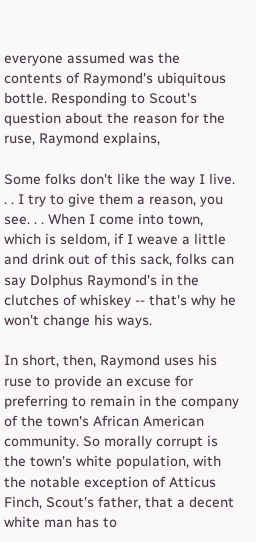everyone assumed was the contents of Raymond's ubiquitous bottle. Responding to Scout's question about the reason for the ruse, Raymond explains,

Some folks don't like the way I live. . . I try to give them a reason, you see. . . When I come into town, which is seldom, if I weave a little and drink out of this sack, folks can say Dolphus Raymond's in the clutches of whiskey -- that's why he won't change his ways.

In short, then, Raymond uses his ruse to provide an excuse for preferring to remain in the company of the town's African American community. So morally corrupt is the town's white population, with the notable exception of Atticus Finch, Scout's father, that a decent white man has to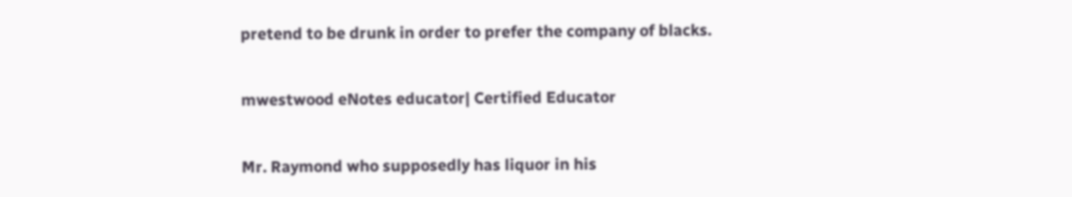pretend to be drunk in order to prefer the company of blacks.

mwestwood eNotes educator| Certified Educator

Mr. Raymond who supposedly has liquor in his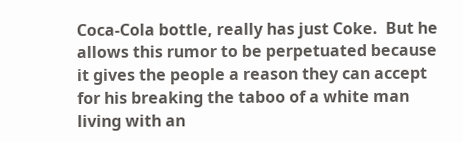Coca-Cola bottle, really has just Coke.  But he allows this rumor to be perpetuated because it gives the people a reason they can accept for his breaking the taboo of a white man living with an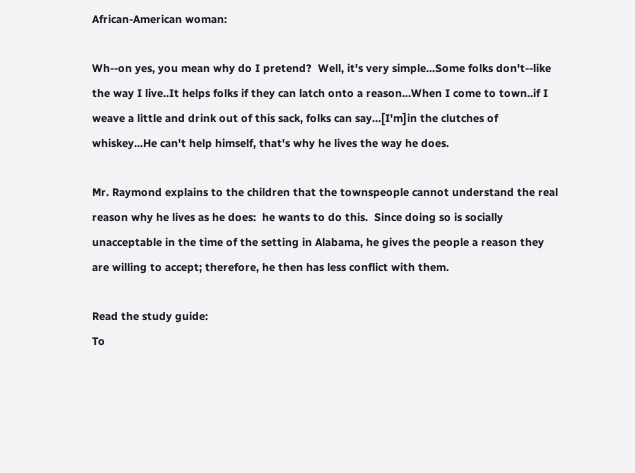African-American woman:

Wh--on yes, you mean why do I pretend?  Well, it's very simple...Some folks don't--like the way I live..It helps folks if they can latch onto a reason...When I come to town..if I weave a little and drink out of this sack, folks can say...[I'm]in the clutches of whiskey...He can't help himself, that's why he lives the way he does.

Mr. Raymond explains to the children that the townspeople cannot understand the real reason why he lives as he does:  he wants to do this.  Since doing so is socially unacceptable in the time of the setting in Alabama, he gives the people a reason they are willing to accept; therefore, he then has less conflict with them.

Read the study guide:
To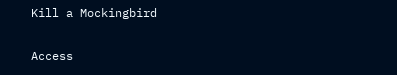Kill a Mockingbird

Access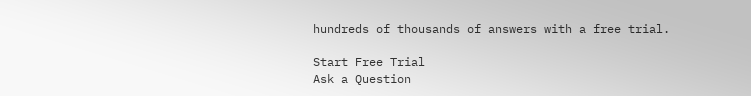hundreds of thousands of answers with a free trial.

Start Free Trial
Ask a Question